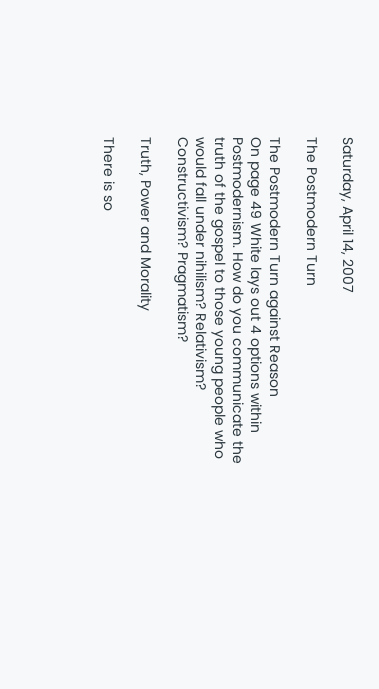Saturday, April 14, 2007

The Postmodern Turn

The Postmodern Turn against Reason
On page 49 White lays out 4 options within Postmodernism. How do you communicate the truth of the gospel to those young people who would fall under nihilism? Relativism? Constructivism? Pragmatism?

Truth, Power and Morality

There is so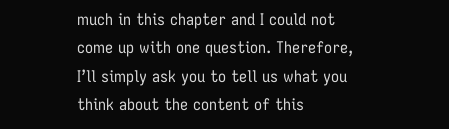much in this chapter and I could not come up with one question. Therefore, I’ll simply ask you to tell us what you think about the content of this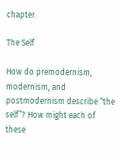chapter.

The Self

How do premodernism, modernism, and postmodernism describe “the self”? How might each of these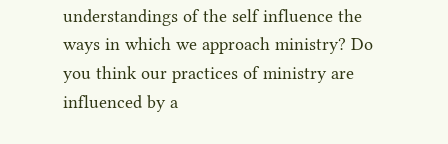understandings of the self influence the ways in which we approach ministry? Do you think our practices of ministry are influenced by a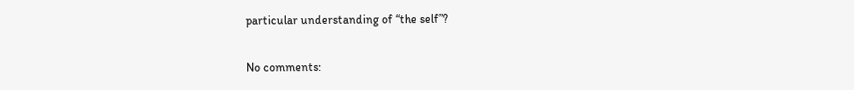particular understanding of “the self”?

No comments: